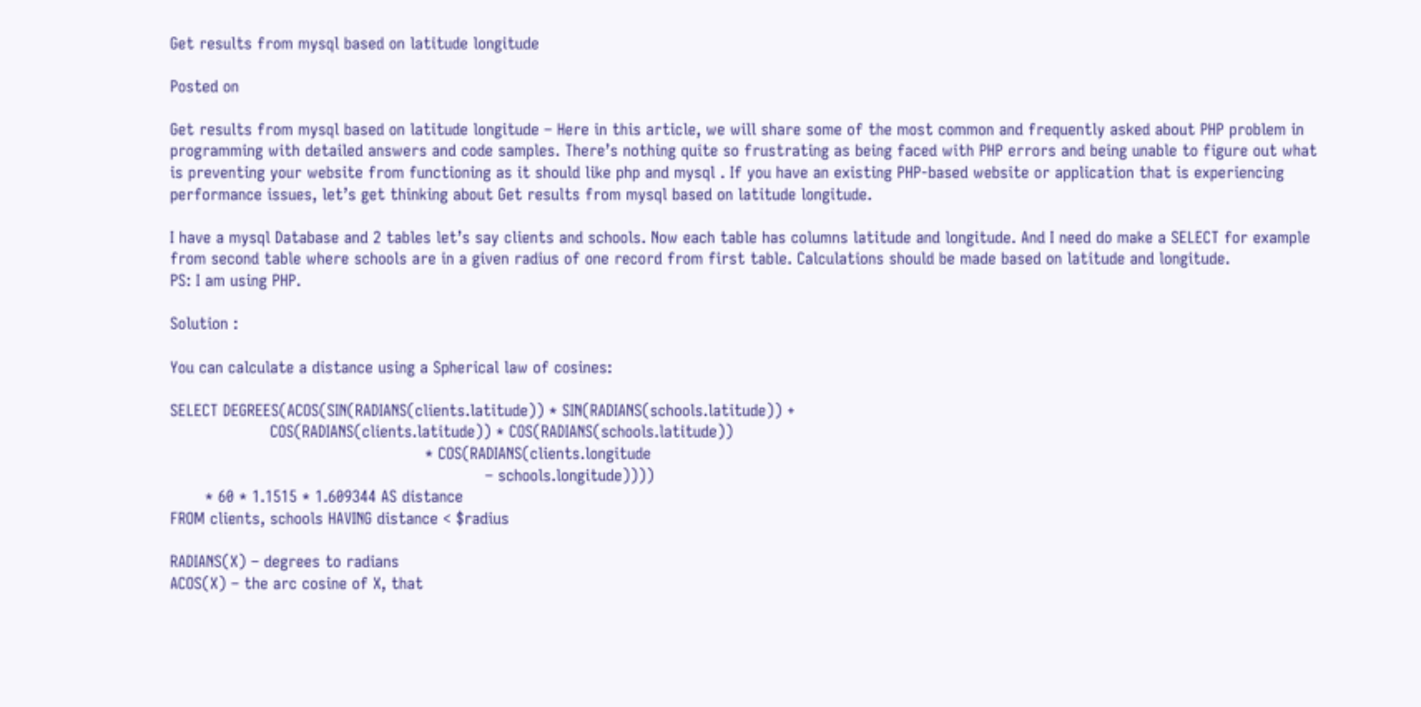Get results from mysql based on latitude longitude

Posted on

Get results from mysql based on latitude longitude – Here in this article, we will share some of the most common and frequently asked about PHP problem in programming with detailed answers and code samples. There’s nothing quite so frustrating as being faced with PHP errors and being unable to figure out what is preventing your website from functioning as it should like php and mysql . If you have an existing PHP-based website or application that is experiencing performance issues, let’s get thinking about Get results from mysql based on latitude longitude.

I have a mysql Database and 2 tables let’s say clients and schools. Now each table has columns latitude and longitude. And I need do make a SELECT for example from second table where schools are in a given radius of one record from first table. Calculations should be made based on latitude and longitude.
PS: I am using PHP.

Solution :

You can calculate a distance using a Spherical law of cosines:

SELECT DEGREES(ACOS(SIN(RADIANS(clients.latitude)) * SIN(RADIANS(schools.latitude)) +
                    COS(RADIANS(clients.latitude)) * COS(RADIANS(schools.latitude))
                                                   * COS(RADIANS(clients.longitude
                                                               – schools.longitude))))
       * 60 * 1.1515 * 1.609344 AS distance
FROM clients, schools HAVING distance < $radius

RADIANS(X) – degrees to radians
ACOS(X) – the arc cosine of X, that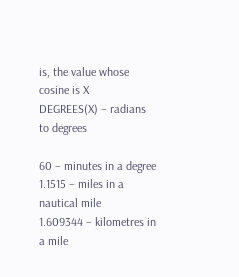is, the value whose cosine is X
DEGREES(X) – radians to degrees

60 – minutes in a degree
1.1515 – miles in a nautical mile
1.609344 – kilometres in a mile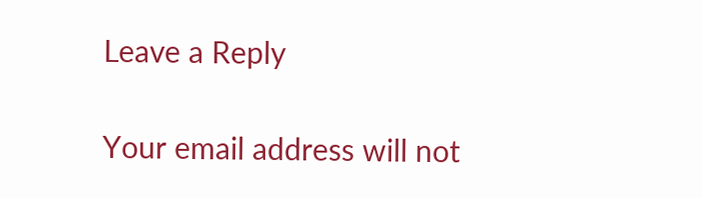Leave a Reply

Your email address will not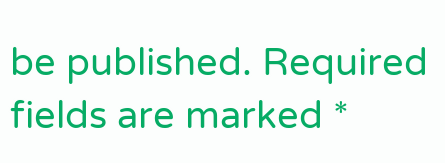be published. Required fields are marked *